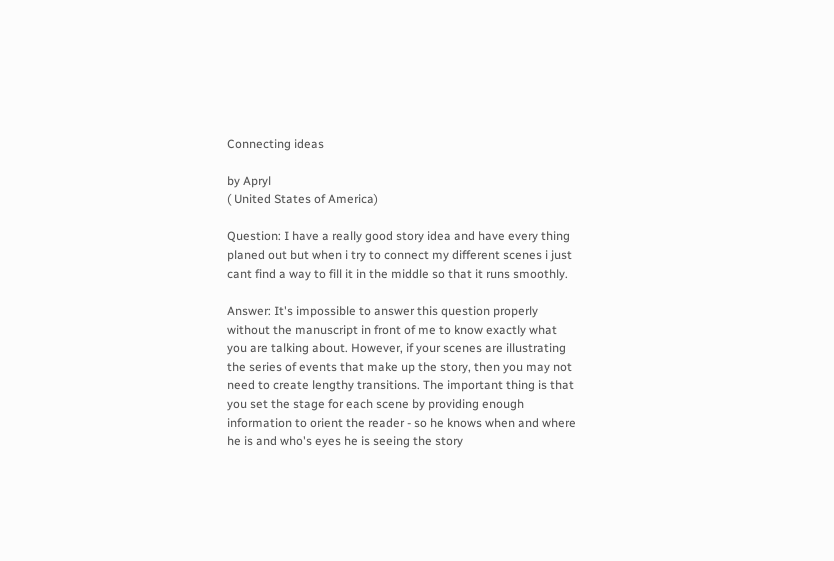Connecting ideas

by Apryl
( United States of America)

Question: I have a really good story idea and have every thing planed out but when i try to connect my different scenes i just cant find a way to fill it in the middle so that it runs smoothly.

Answer: It's impossible to answer this question properly without the manuscript in front of me to know exactly what you are talking about. However, if your scenes are illustrating the series of events that make up the story, then you may not need to create lengthy transitions. The important thing is that you set the stage for each scene by providing enough information to orient the reader - so he knows when and where he is and who's eyes he is seeing the story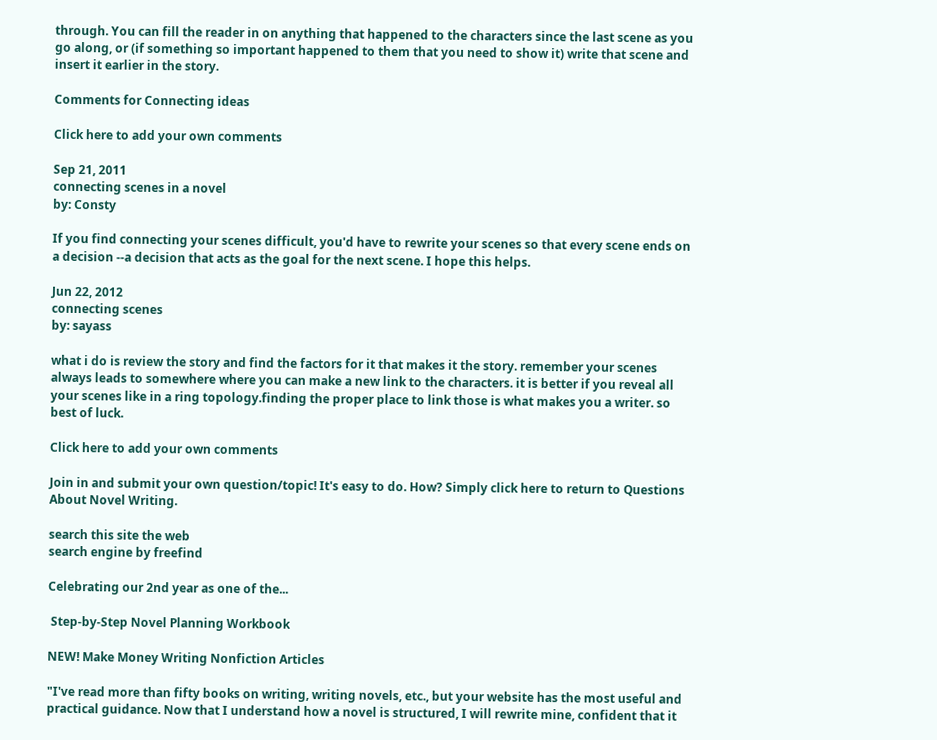through. You can fill the reader in on anything that happened to the characters since the last scene as you go along, or (if something so important happened to them that you need to show it) write that scene and insert it earlier in the story.

Comments for Connecting ideas

Click here to add your own comments

Sep 21, 2011
connecting scenes in a novel
by: Consty

If you find connecting your scenes difficult, you'd have to rewrite your scenes so that every scene ends on a decision --a decision that acts as the goal for the next scene. I hope this helps.

Jun 22, 2012
connecting scenes
by: sayass

what i do is review the story and find the factors for it that makes it the story. remember your scenes always leads to somewhere where you can make a new link to the characters. it is better if you reveal all your scenes like in a ring topology.finding the proper place to link those is what makes you a writer. so best of luck.

Click here to add your own comments

Join in and submit your own question/topic! It's easy to do. How? Simply click here to return to Questions About Novel Writing.

search this site the web
search engine by freefind

Celebrating our 2nd year as one of the...

 Step-by-Step Novel Planning Workbook

NEW! Make Money Writing Nonfiction Articles

"I've read more than fifty books on writing, writing novels, etc., but your website has the most useful and practical guidance. Now that I understand how a novel is structured, I will rewrite mine, confident that it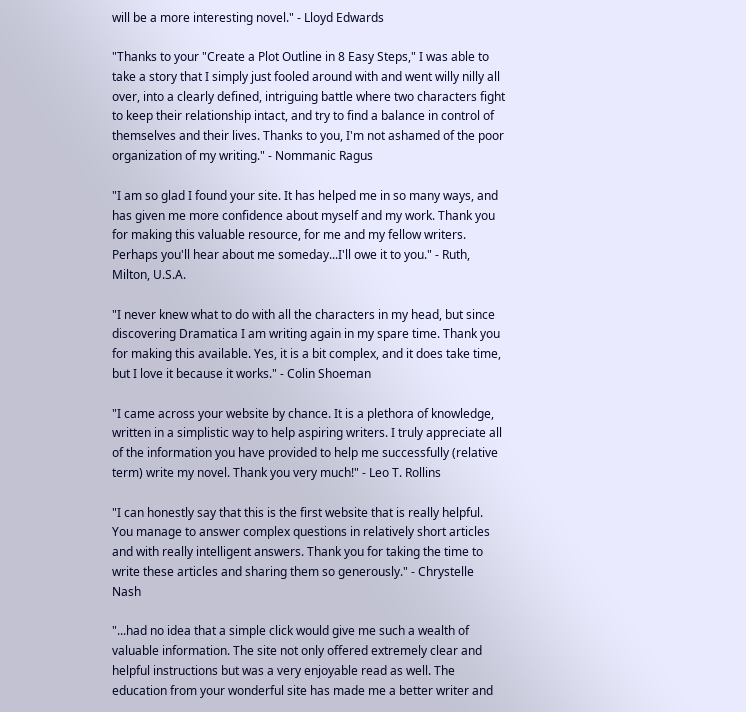will be a more interesting novel." - Lloyd Edwards

"Thanks to your "Create a Plot Outline in 8 Easy Steps," I was able to take a story that I simply just fooled around with and went willy nilly all over, into a clearly defined, intriguing battle where two characters fight to keep their relationship intact, and try to find a balance in control of themselves and their lives. Thanks to you, I'm not ashamed of the poor organization of my writing." - Nommanic Ragus

"I am so glad I found your site. It has helped me in so many ways, and has given me more confidence about myself and my work. Thank you for making this valuable resource, for me and my fellow writers. Perhaps you'll hear about me someday...I'll owe it to you." - Ruth, Milton, U.S.A.

"I never knew what to do with all the characters in my head, but since discovering Dramatica I am writing again in my spare time. Thank you for making this available. Yes, it is a bit complex, and it does take time, but I love it because it works." - Colin Shoeman

"I came across your website by chance. It is a plethora of knowledge, written in a simplistic way to help aspiring writers. I truly appreciate all of the information you have provided to help me successfully (relative term) write my novel. Thank you very much!" - Leo T. Rollins

"I can honestly say that this is the first website that is really helpful. You manage to answer complex questions in relatively short articles and with really intelligent answers. Thank you for taking the time to write these articles and sharing them so generously." - Chrystelle Nash

"...had no idea that a simple click would give me such a wealth of valuable information. The site not only offered extremely clear and helpful instructions but was a very enjoyable read as well. The education from your wonderful site has made me a better writer and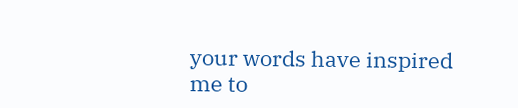your words have inspired me to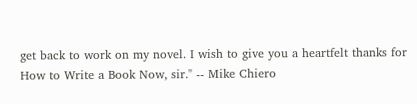get back to work on my novel. I wish to give you a heartfelt thanks for How to Write a Book Now, sir." -- Mike Chiero